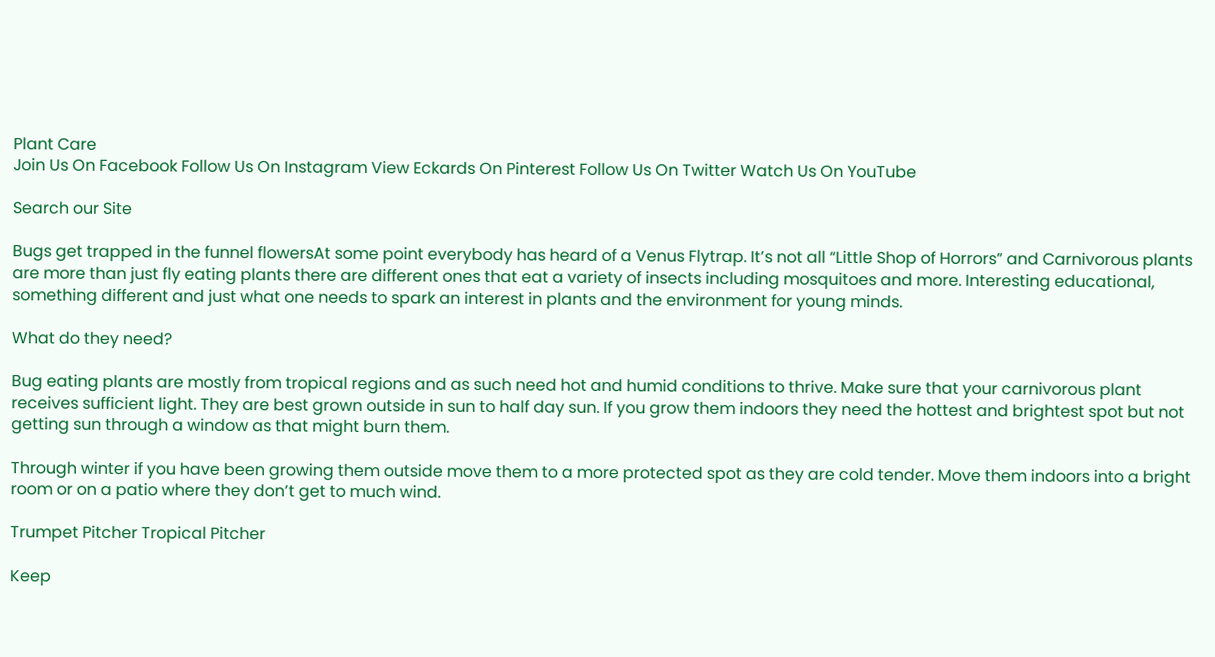Plant Care
Join Us On Facebook Follow Us On Instagram View Eckards On Pinterest Follow Us On Twitter Watch Us On YouTube

Search our Site

Bugs get trapped in the funnel flowersAt some point everybody has heard of a Venus Flytrap. It’s not all “Little Shop of Horrors” and Carnivorous plants are more than just fly eating plants there are different ones that eat a variety of insects including mosquitoes and more. Interesting educational, something different and just what one needs to spark an interest in plants and the environment for young minds.

What do they need?

Bug eating plants are mostly from tropical regions and as such need hot and humid conditions to thrive. Make sure that your carnivorous plant receives sufficient light. They are best grown outside in sun to half day sun. If you grow them indoors they need the hottest and brightest spot but not getting sun through a window as that might burn them.

Through winter if you have been growing them outside move them to a more protected spot as they are cold tender. Move them indoors into a bright room or on a patio where they don’t get to much wind.

Trumpet Pitcher Tropical Pitcher

Keep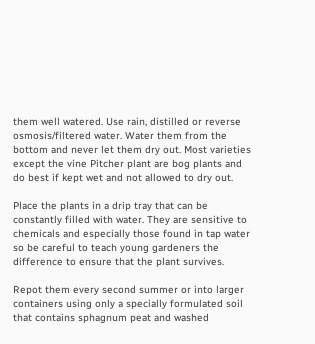them well watered. Use rain, distilled or reverse osmosis/filtered water. Water them from the bottom and never let them dry out. Most varieties except the vine Pitcher plant are bog plants and do best if kept wet and not allowed to dry out.

Place the plants in a drip tray that can be constantly filled with water. They are sensitive to chemicals and especially those found in tap water so be careful to teach young gardeners the difference to ensure that the plant survives.

Repot them every second summer or into larger containers using only a specially formulated soil that contains sphagnum peat and washed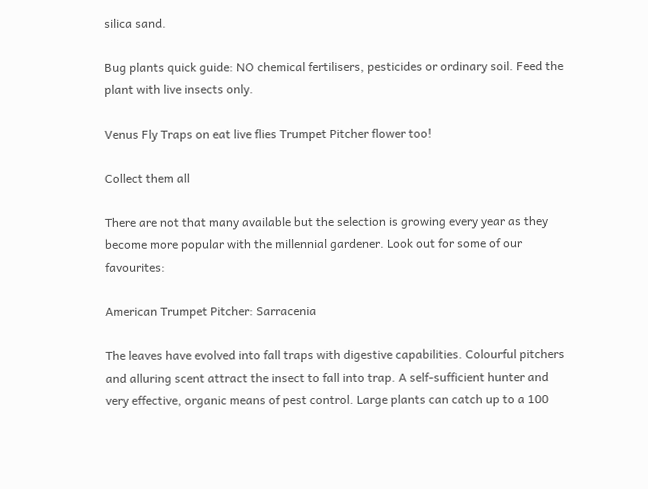silica sand.

Bug plants quick guide: NO chemical fertilisers, pesticides or ordinary soil. Feed the plant with live insects only.

Venus Fly Traps on eat live flies Trumpet Pitcher flower too!

Collect them all

There are not that many available but the selection is growing every year as they become more popular with the millennial gardener. Look out for some of our favourites:

American Trumpet Pitcher: Sarracenia

The leaves have evolved into fall traps with digestive capabilities. Colourful pitchers and alluring scent attract the insect to fall into trap. A self-sufficient hunter and very effective, organic means of pest control. Large plants can catch up to a 100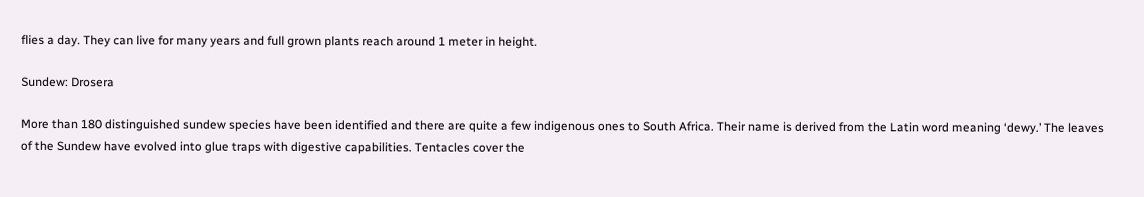flies a day. They can live for many years and full grown plants reach around 1 meter in height.

Sundew: Drosera

More than 180 distinguished sundew species have been identified and there are quite a few indigenous ones to South Africa. Their name is derived from the Latin word meaning ‘dewy.’ The leaves of the Sundew have evolved into glue traps with digestive capabilities. Tentacles cover the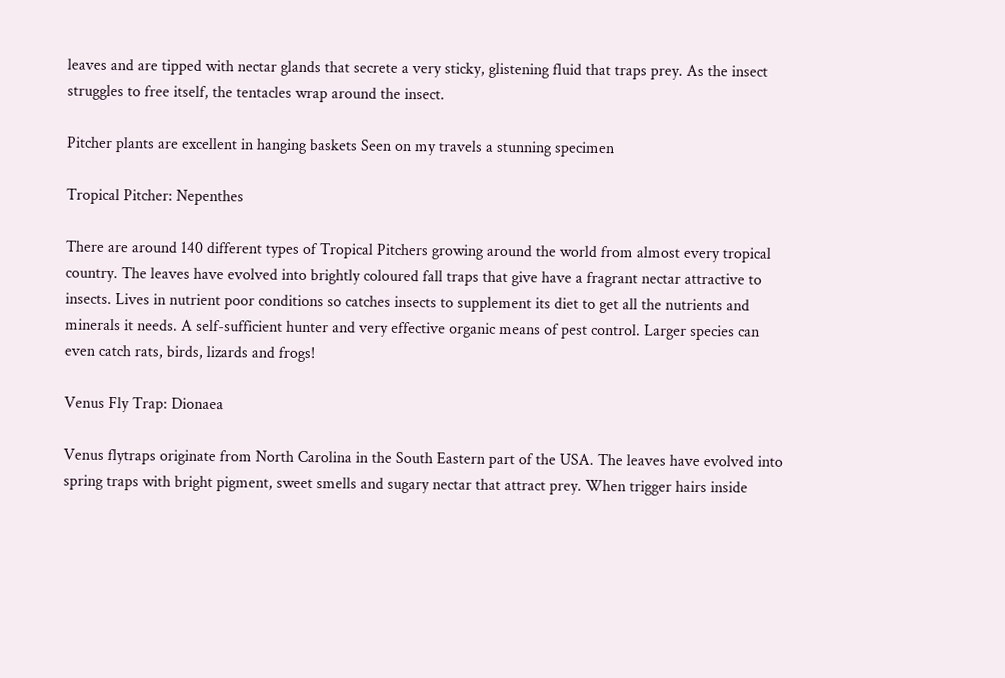leaves and are tipped with nectar glands that secrete a very sticky, glistening fluid that traps prey. As the insect struggles to free itself, the tentacles wrap around the insect.

Pitcher plants are excellent in hanging baskets Seen on my travels a stunning specimen

Tropical Pitcher: Nepenthes

There are around 140 different types of Tropical Pitchers growing around the world from almost every tropical country. The leaves have evolved into brightly coloured fall traps that give have a fragrant nectar attractive to insects. Lives in nutrient poor conditions so catches insects to supplement its diet to get all the nutrients and minerals it needs. A self-sufficient hunter and very effective organic means of pest control. Larger species can even catch rats, birds, lizards and frogs!

Venus Fly Trap: Dionaea

Venus flytraps originate from North Carolina in the South Eastern part of the USA. The leaves have evolved into spring traps with bright pigment, sweet smells and sugary nectar that attract prey. When trigger hairs inside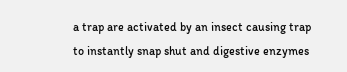a trap are activated by an insect causing trap to instantly snap shut and digestive enzymes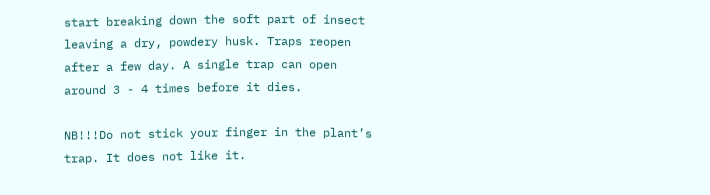start breaking down the soft part of insect leaving a dry, powdery husk. Traps reopen after a few day. A single trap can open around 3 - 4 times before it dies.

NB!!!Do not stick your finger in the plant’s trap. It does not like it.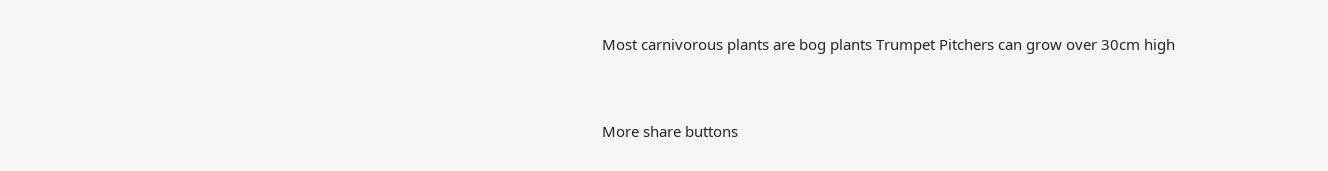Most carnivorous plants are bog plants Trumpet Pitchers can grow over 30cm high


More share buttons